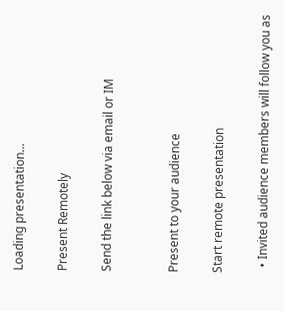Loading presentation...

Present Remotely

Send the link below via email or IM


Present to your audience

Start remote presentation

  • Invited audience members will follow you as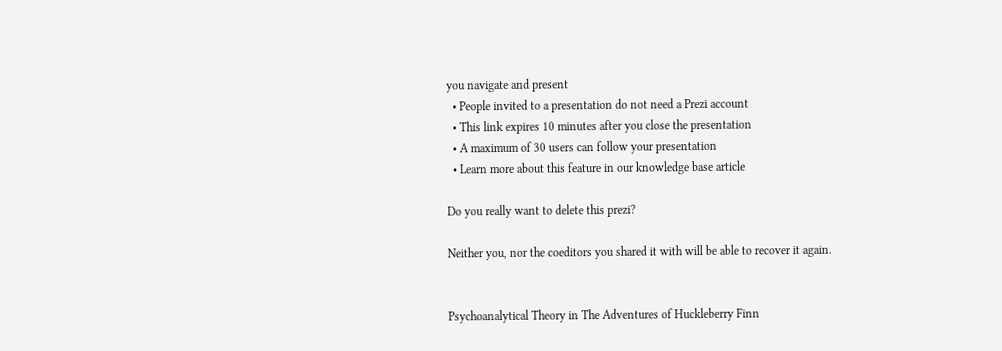you navigate and present
  • People invited to a presentation do not need a Prezi account
  • This link expires 10 minutes after you close the presentation
  • A maximum of 30 users can follow your presentation
  • Learn more about this feature in our knowledge base article

Do you really want to delete this prezi?

Neither you, nor the coeditors you shared it with will be able to recover it again.


Psychoanalytical Theory in The Adventures of Huckleberry Finn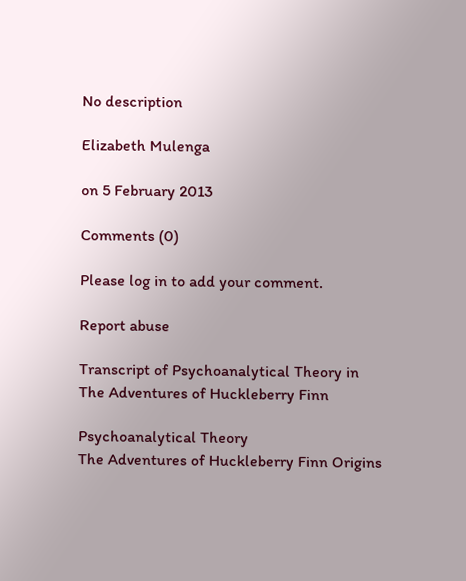No description

Elizabeth Mulenga

on 5 February 2013

Comments (0)

Please log in to add your comment.

Report abuse

Transcript of Psychoanalytical Theory in The Adventures of Huckleberry Finn

Psychoanalytical Theory
The Adventures of Huckleberry Finn Origins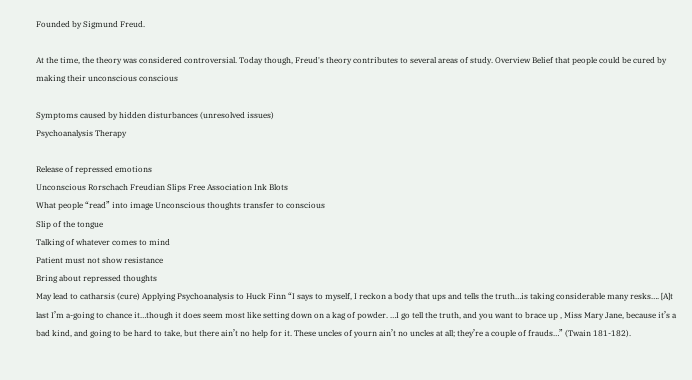Founded by Sigmund Freud.

At the time, the theory was considered controversial. Today though, Freud's theory contributes to several areas of study. Overview Belief that people could be cured by making their unconscious conscious

Symptoms caused by hidden disturbances (unresolved issues)
Psychoanalysis Therapy

Release of repressed emotions
Unconscious Rorschach Freudian Slips Free Association Ink Blots
What people “read” into image Unconscious thoughts transfer to conscious
Slip of the tongue
Talking of whatever comes to mind
Patient must not show resistance
Bring about repressed thoughts
May lead to catharsis (cure) Applying Psychoanalysis to Huck Finn “I says to myself, I reckon a body that ups and tells the truth…is taking considerable many resks…. [A]t last I’m a-going to chance it…though it does seem most like setting down on a kag of powder. …I go tell the truth, and you want to brace up , Miss Mary Jane, because it’s a bad kind, and going to be hard to take, but there ain’t no help for it. These uncles of yourn ain’t no uncles at all; they’re a couple of frauds…” (Twain 181-182).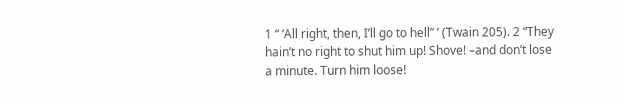1 “ ‘All right, then, I’ll go to hell” ’ (Twain 205). 2 “They hain’t no right to shut him up! Shove! –and don’t lose a minute. Turn him loose!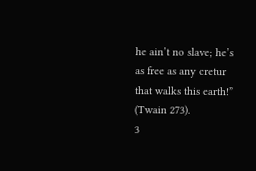he ain’t no slave; he’s as free as any cretur that walks this earth!” (Twain 273).
3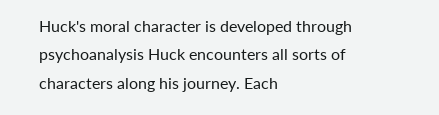Huck's moral character is developed through psychoanalysis Huck encounters all sorts of characters along his journey. Each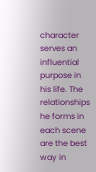character serves an influential purpose in his life. The relationships he forms in each scene are the best way in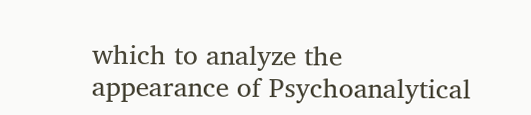which to analyze the appearance of Psychoanalytical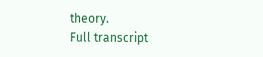theory.
Full transcript